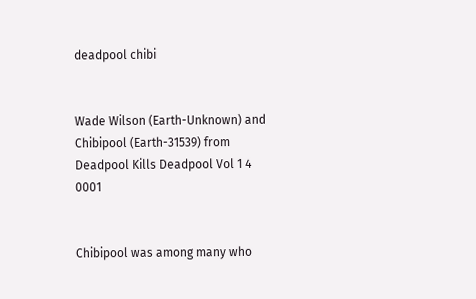deadpool chibi


Wade Wilson (Earth-Unknown) and Chibipool (Earth-31539) from Deadpool Kills Deadpool Vol 1 4 0001


Chibipool was among many who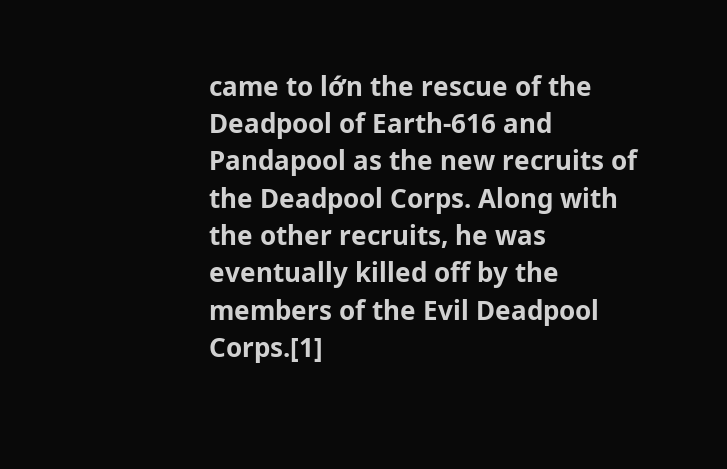came to lớn the rescue of the Deadpool of Earth-616 and Pandapool as the new recruits of the Deadpool Corps. Along with the other recruits, he was eventually killed off by the members of the Evil Deadpool Corps.[1]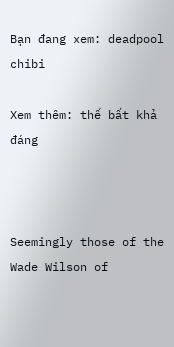Bạn đang xem: deadpool chibi

Xem thêm: thế bất khả đáng



Seemingly those of the Wade Wilson of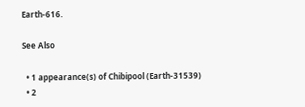Earth-616.

See Also

  • 1 appearance(s) of Chibipool (Earth-31539)
  • 2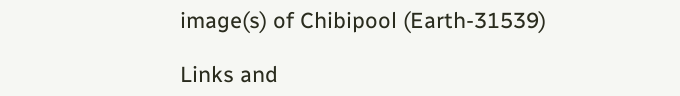image(s) of Chibipool (Earth-31539)

Links and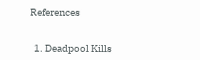References


  1. Deadpool Kills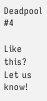Deadpool #4

Like this? Let us know!